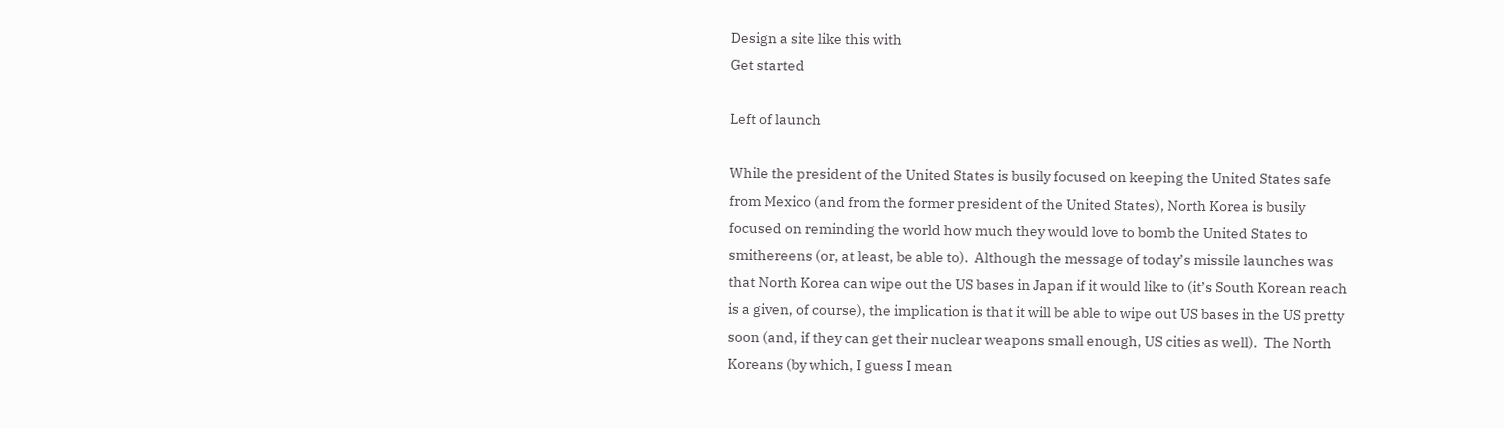Design a site like this with
Get started

Left of launch

While the president of the United States is busily focused on keeping the United States safe from Mexico (and from the former president of the United States), North Korea is busily focused on reminding the world how much they would love to bomb the United States to smithereens (or, at least, be able to).  Although the message of today’s missile launches was that North Korea can wipe out the US bases in Japan if it would like to (it’s South Korean reach is a given, of course), the implication is that it will be able to wipe out US bases in the US pretty soon (and, if they can get their nuclear weapons small enough, US cities as well).  The North Koreans (by which, I guess I mean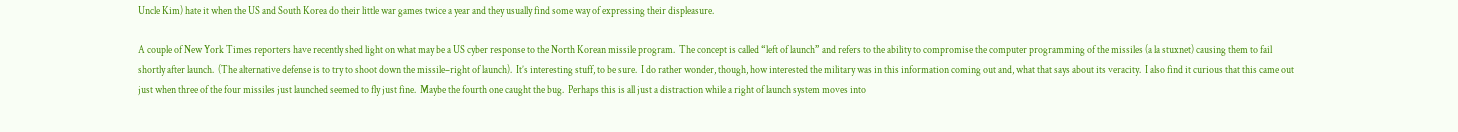Uncle Kim) hate it when the US and South Korea do their little war games twice a year and they usually find some way of expressing their displeasure.

A couple of New York Times reporters have recently shed light on what may be a US cyber response to the North Korean missile program.  The concept is called “left of launch” and refers to the ability to compromise the computer programming of the missiles (a la stuxnet) causing them to fail shortly after launch.  (The alternative defense is to try to shoot down the missile–right of launch).  It’s interesting stuff, to be sure.  I do rather wonder, though, how interested the military was in this information coming out and, what that says about its veracity.  I also find it curious that this came out just when three of the four missiles just launched seemed to fly just fine.  Maybe the fourth one caught the bug.  Perhaps this is all just a distraction while a right of launch system moves into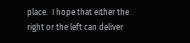place.  I hope that either the right or the left can deliver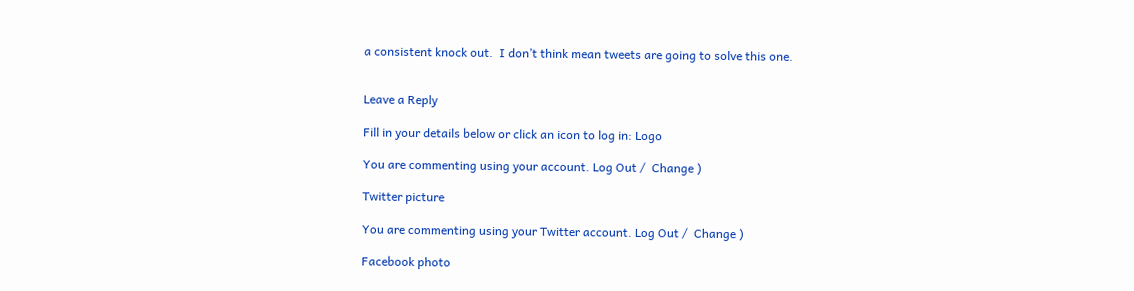a consistent knock out.  I don’t think mean tweets are going to solve this one.


Leave a Reply

Fill in your details below or click an icon to log in: Logo

You are commenting using your account. Log Out /  Change )

Twitter picture

You are commenting using your Twitter account. Log Out /  Change )

Facebook photo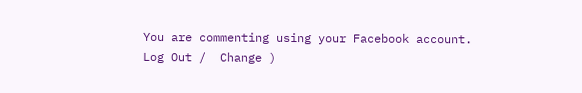You are commenting using your Facebook account. Log Out /  Change )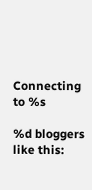Connecting to %s

%d bloggers like this: